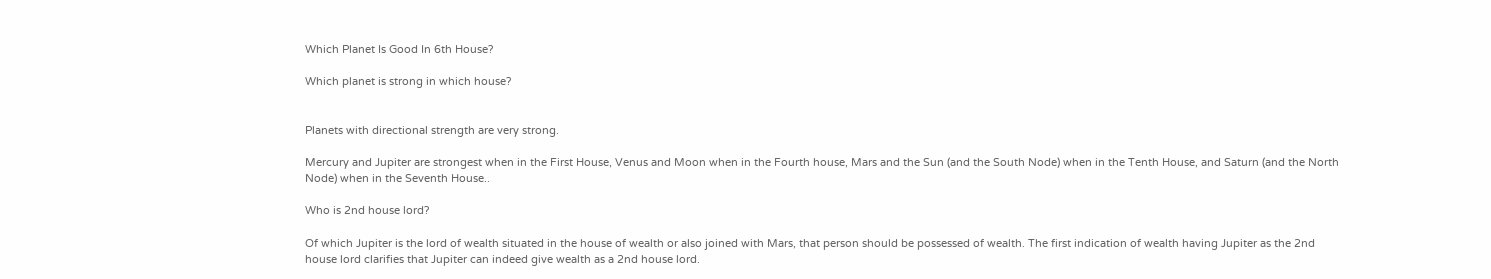Which Planet Is Good In 6th House?

Which planet is strong in which house?


Planets with directional strength are very strong.

Mercury and Jupiter are strongest when in the First House, Venus and Moon when in the Fourth house, Mars and the Sun (and the South Node) when in the Tenth House, and Saturn (and the North Node) when in the Seventh House..

Who is 2nd house lord?

Of which Jupiter is the lord of wealth situated in the house of wealth or also joined with Mars, that person should be possessed of wealth. The first indication of wealth having Jupiter as the 2nd house lord clarifies that Jupiter can indeed give wealth as a 2nd house lord.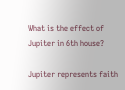What is the effect of Jupiter in 6th house?

Jupiter represents faith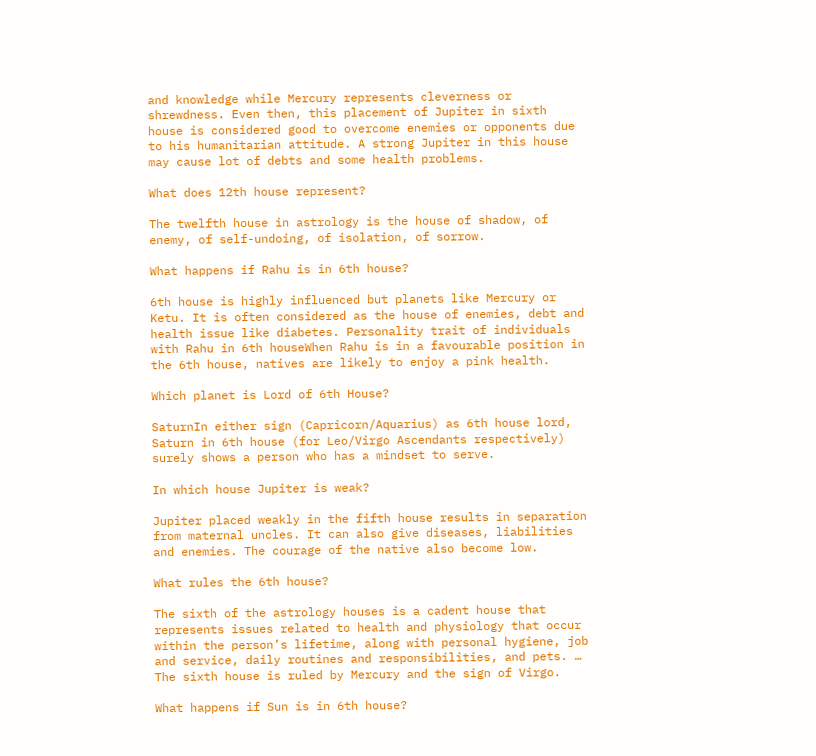and knowledge while Mercury represents cleverness or shrewdness. Even then, this placement of Jupiter in sixth house is considered good to overcome enemies or opponents due to his humanitarian attitude. A strong Jupiter in this house may cause lot of debts and some health problems.

What does 12th house represent?

The twelfth house in astrology is the house of shadow, of enemy, of self-undoing, of isolation, of sorrow.

What happens if Rahu is in 6th house?

6th house is highly influenced but planets like Mercury or Ketu. It is often considered as the house of enemies, debt and health issue like diabetes. Personality trait of individuals with Rahu in 6th houseWhen Rahu is in a favourable position in the 6th house, natives are likely to enjoy a pink health.

Which planet is Lord of 6th House?

SaturnIn either sign (Capricorn/Aquarius) as 6th house lord, Saturn in 6th house (for Leo/Virgo Ascendants respectively) surely shows a person who has a mindset to serve.

In which house Jupiter is weak?

Jupiter placed weakly in the fifth house results in separation from maternal uncles. It can also give diseases, liabilities and enemies. The courage of the native also become low.

What rules the 6th house?

The sixth of the astrology houses is a cadent house that represents issues related to health and physiology that occur within the person’s lifetime, along with personal hygiene, job and service, daily routines and responsibilities, and pets. … The sixth house is ruled by Mercury and the sign of Virgo.

What happens if Sun is in 6th house?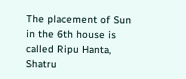The placement of Sun in the 6th house is called Ripu Hanta, Shatru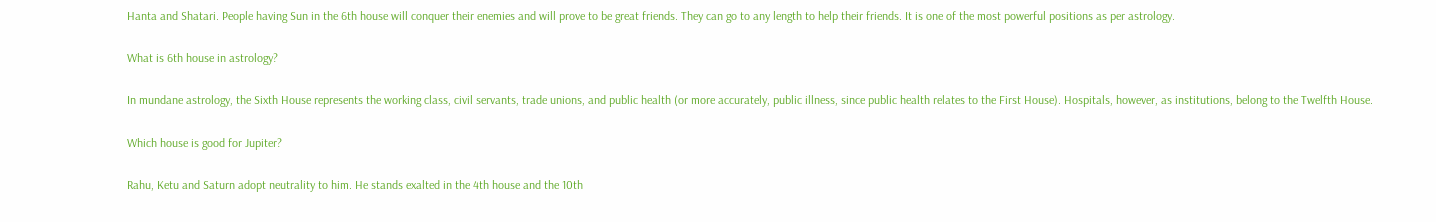Hanta and Shatari. People having Sun in the 6th house will conquer their enemies and will prove to be great friends. They can go to any length to help their friends. It is one of the most powerful positions as per astrology.

What is 6th house in astrology?

In mundane astrology, the Sixth House represents the working class, civil servants, trade unions, and public health (or more accurately, public illness, since public health relates to the First House). Hospitals, however, as institutions, belong to the Twelfth House.

Which house is good for Jupiter?

Rahu, Ketu and Saturn adopt neutrality to him. He stands exalted in the 4th house and the 10th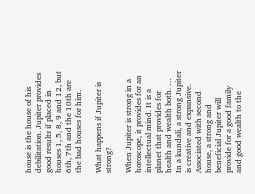house is the house of his debilitation. Jupiter provides good results if placed in houses 1, 5, 8, 9 and 12, but 6th, 7th and the 10th are the bad houses for him.

What happens if Jupiter is strong?

When Jupiter is strong in a horoscope, it provides for an intellectual mind. It is a planet that provides for health and wealth both. … In a kundali, a strong Jupiter is creative and expansive. Associated with second house, a strong and beneficial Jupiter will provide for a good family and good wealth to the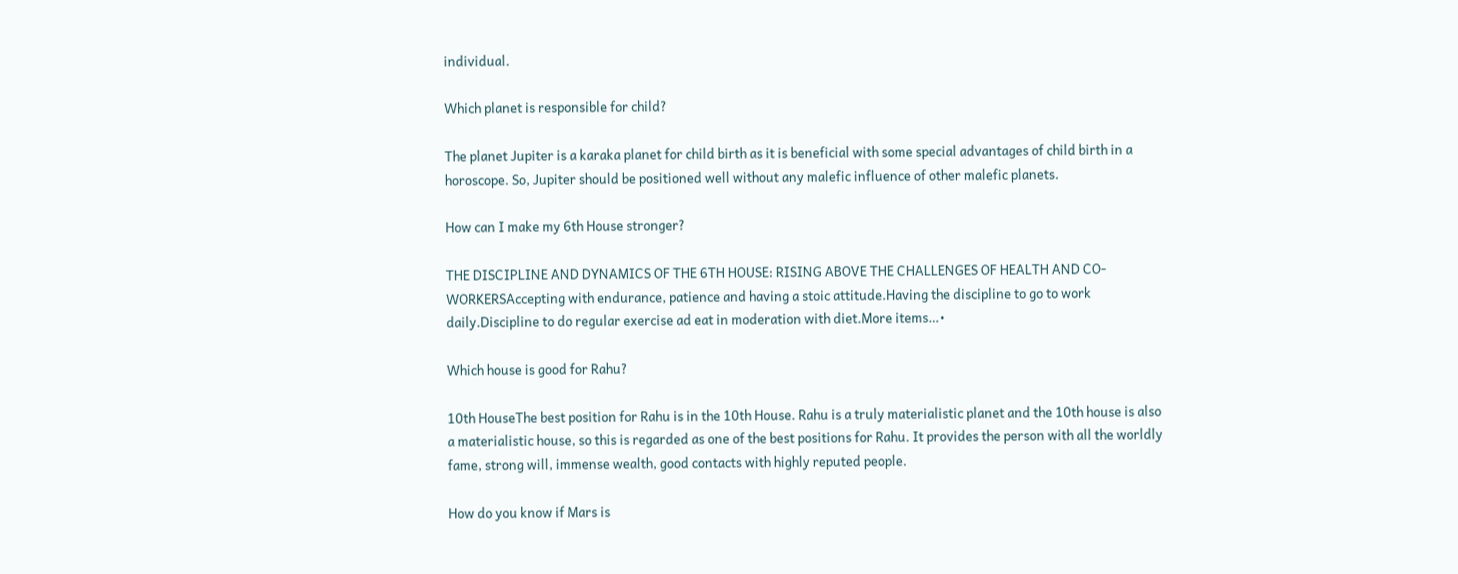individual.

Which planet is responsible for child?

The planet Jupiter is a karaka planet for child birth as it is beneficial with some special advantages of child birth in a horoscope. So, Jupiter should be positioned well without any malefic influence of other malefic planets.

How can I make my 6th House stronger?

THE DISCIPLINE AND DYNAMICS OF THE 6TH HOUSE: RISING ABOVE THE CHALLENGES OF HEALTH AND CO-WORKERSAccepting with endurance, patience and having a stoic attitude.Having the discipline to go to work daily.Discipline to do regular exercise ad eat in moderation with diet.More items…•

Which house is good for Rahu?

10th HouseThe best position for Rahu is in the 10th House. Rahu is a truly materialistic planet and the 10th house is also a materialistic house, so this is regarded as one of the best positions for Rahu. It provides the person with all the worldly fame, strong will, immense wealth, good contacts with highly reputed people.

How do you know if Mars is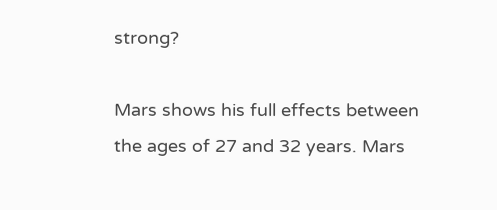strong?

Mars shows his full effects between the ages of 27 and 32 years. Mars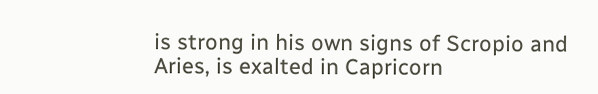is strong in his own signs of Scropio and Aries, is exalted in Capricorn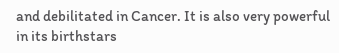and debilitated in Cancer. It is also very powerful in its birthstars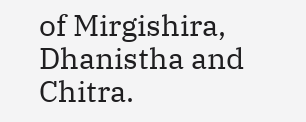of Mirgishira, Dhanistha and Chitra.